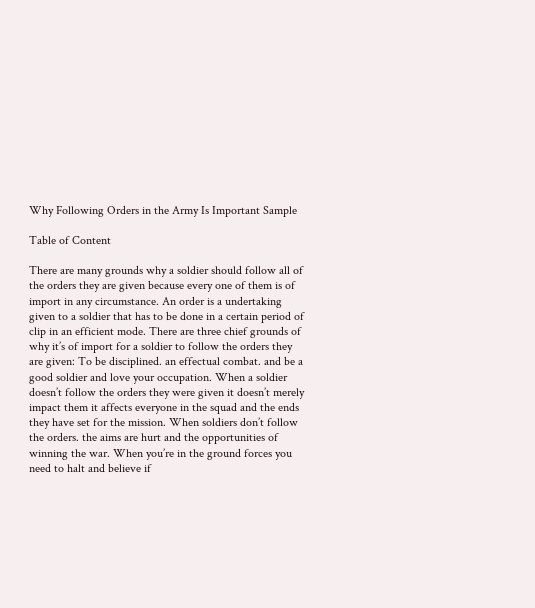Why Following Orders in the Army Is Important Sample

Table of Content

There are many grounds why a soldier should follow all of the orders they are given because every one of them is of import in any circumstance. An order is a undertaking given to a soldier that has to be done in a certain period of clip in an efficient mode. There are three chief grounds of why it’s of import for a soldier to follow the orders they are given: To be disciplined. an effectual combat. and be a good soldier and love your occupation. When a soldier doesn’t follow the orders they were given it doesn’t merely impact them it affects everyone in the squad and the ends they have set for the mission. When soldiers don’t follow the orders. the aims are hurt and the opportunities of winning the war. When you’re in the ground forces you need to halt and believe if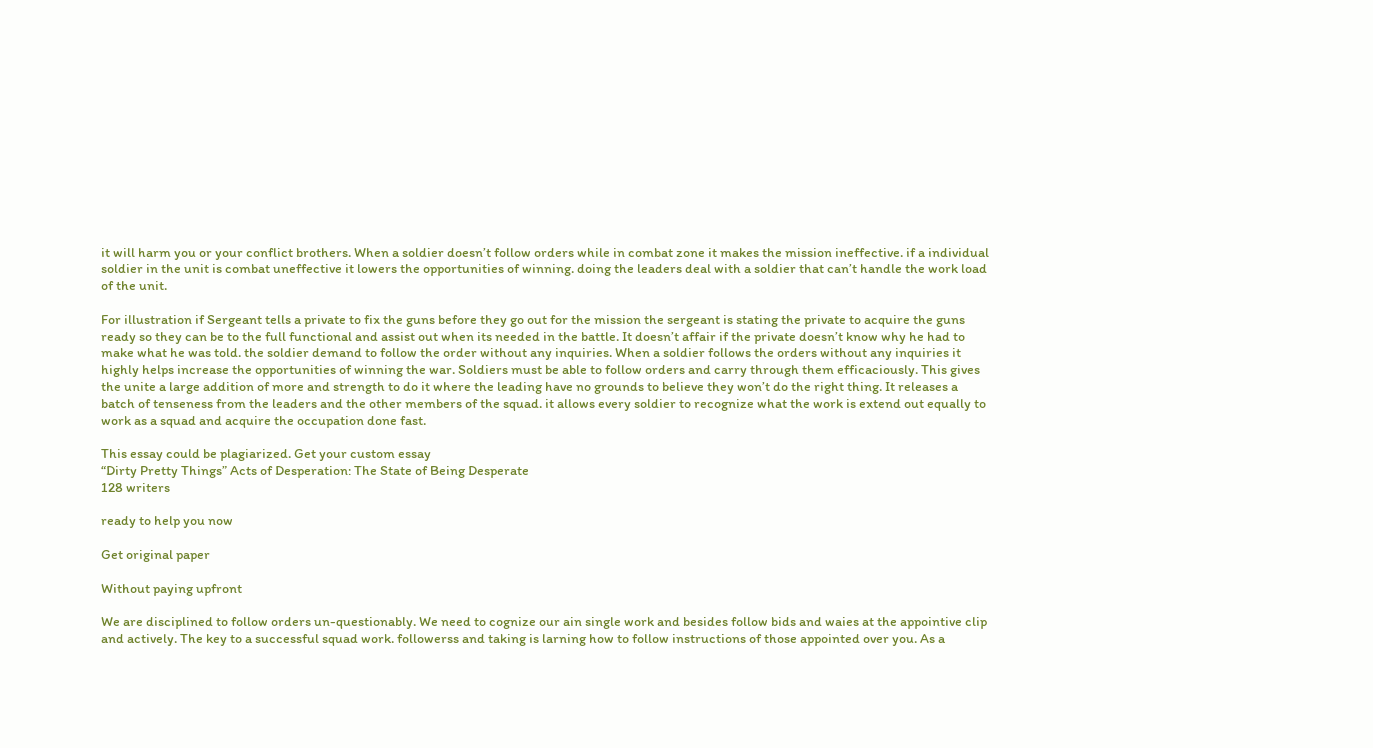it will harm you or your conflict brothers. When a soldier doesn’t follow orders while in combat zone it makes the mission ineffective. if a individual soldier in the unit is combat uneffective it lowers the opportunities of winning. doing the leaders deal with a soldier that can’t handle the work load of the unit.

For illustration if Sergeant tells a private to fix the guns before they go out for the mission the sergeant is stating the private to acquire the guns ready so they can be to the full functional and assist out when its needed in the battle. It doesn’t affair if the private doesn’t know why he had to make what he was told. the soldier demand to follow the order without any inquiries. When a soldier follows the orders without any inquiries it highly helps increase the opportunities of winning the war. Soldiers must be able to follow orders and carry through them efficaciously. This gives the unite a large addition of more and strength to do it where the leading have no grounds to believe they won’t do the right thing. It releases a batch of tenseness from the leaders and the other members of the squad. it allows every soldier to recognize what the work is extend out equally to work as a squad and acquire the occupation done fast.

This essay could be plagiarized. Get your custom essay
“Dirty Pretty Things” Acts of Desperation: The State of Being Desperate
128 writers

ready to help you now

Get original paper

Without paying upfront

We are disciplined to follow orders un-questionably. We need to cognize our ain single work and besides follow bids and waies at the appointive clip and actively. The key to a successful squad work. followerss and taking is larning how to follow instructions of those appointed over you. As a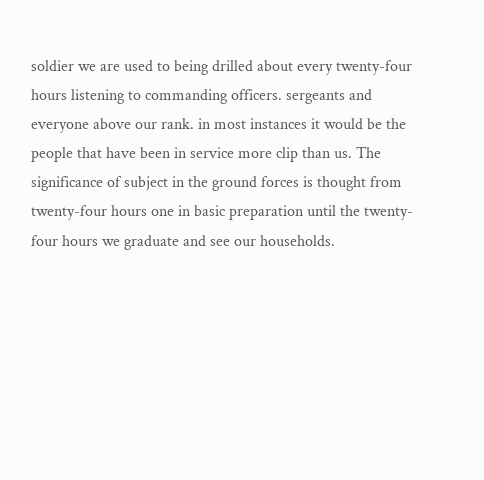soldier we are used to being drilled about every twenty-four hours listening to commanding officers. sergeants and everyone above our rank. in most instances it would be the people that have been in service more clip than us. The significance of subject in the ground forces is thought from twenty-four hours one in basic preparation until the twenty-four hours we graduate and see our households.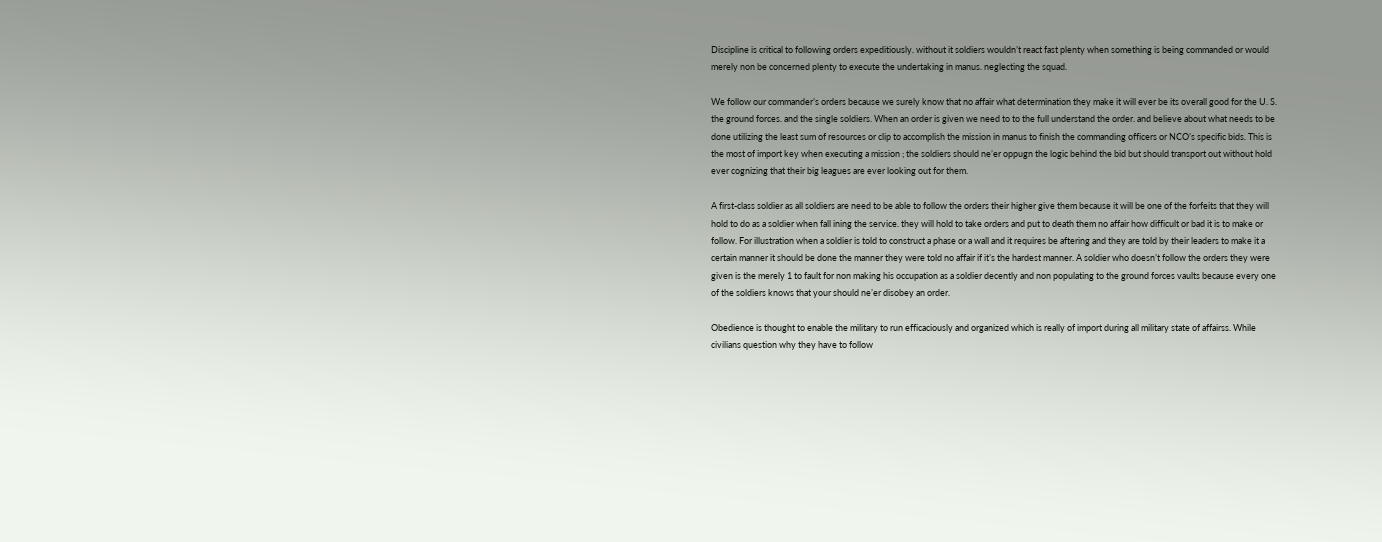Discipline is critical to following orders expeditiously. without it soldiers wouldn’t react fast plenty when something is being commanded or would merely non be concerned plenty to execute the undertaking in manus. neglecting the squad.

We follow our commander’s orders because we surely know that no affair what determination they make it will ever be its overall good for the U. S. the ground forces. and the single soldiers. When an order is given we need to to the full understand the order. and believe about what needs to be done utilizing the least sum of resources or clip to accomplish the mission in manus to finish the commanding officers or NCO’s specific bids. This is the most of import key when executing a mission ; the soldiers should ne’er oppugn the logic behind the bid but should transport out without hold ever cognizing that their big leagues are ever looking out for them.

A first-class soldier as all soldiers are need to be able to follow the orders their higher give them because it will be one of the forfeits that they will hold to do as a soldier when fall ining the service. they will hold to take orders and put to death them no affair how difficult or bad it is to make or follow. For illustration when a soldier is told to construct a phase or a wall and it requires be aftering and they are told by their leaders to make it a certain manner it should be done the manner they were told no affair if it’s the hardest manner. A soldier who doesn’t follow the orders they were given is the merely 1 to fault for non making his occupation as a soldier decently and non populating to the ground forces vaults because every one of the soldiers knows that your should ne’er disobey an order.

Obedience is thought to enable the military to run efficaciously and organized which is really of import during all military state of affairss. While civilians question why they have to follow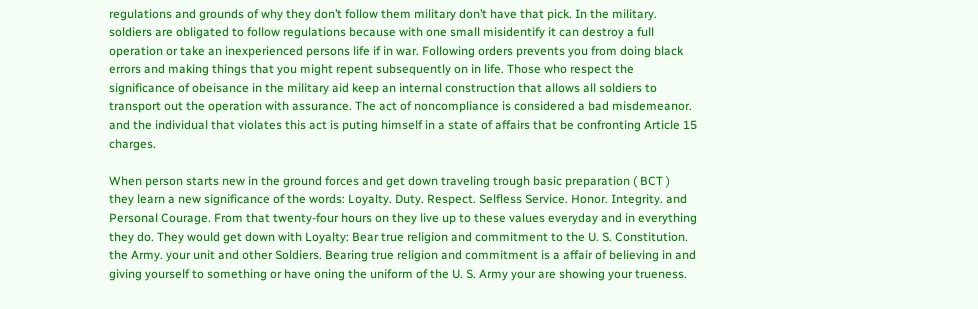regulations and grounds of why they don’t follow them military don’t have that pick. In the military. soldiers are obligated to follow regulations because with one small misidentify it can destroy a full operation or take an inexperienced persons life if in war. Following orders prevents you from doing black errors and making things that you might repent subsequently on in life. Those who respect the significance of obeisance in the military aid keep an internal construction that allows all soldiers to transport out the operation with assurance. The act of noncompliance is considered a bad misdemeanor. and the individual that violates this act is puting himself in a state of affairs that be confronting Article 15 charges.

When person starts new in the ground forces and get down traveling trough basic preparation ( BCT ) they learn a new significance of the words: Loyalty. Duty. Respect. Selfless Service. Honor. Integrity. and Personal Courage. From that twenty-four hours on they live up to these values everyday and in everything they do. They would get down with Loyalty: Bear true religion and commitment to the U. S. Constitution. the Army. your unit and other Soldiers. Bearing true religion and commitment is a affair of believing in and giving yourself to something or have oning the uniform of the U. S. Army your are showing your trueness.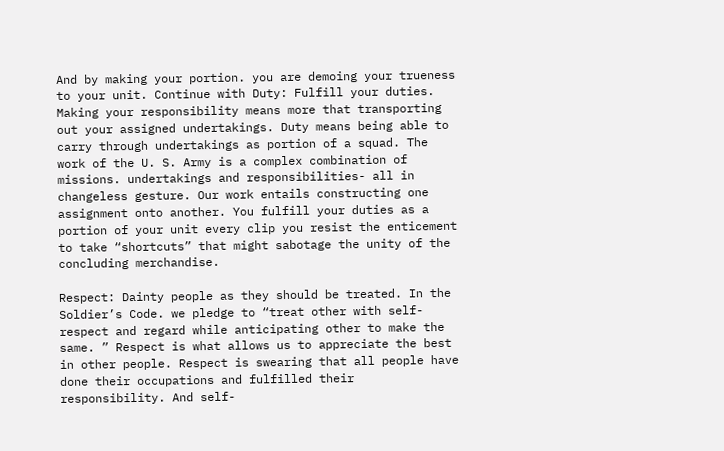And by making your portion. you are demoing your trueness to your unit. Continue with Duty: Fulfill your duties. Making your responsibility means more that transporting out your assigned undertakings. Duty means being able to carry through undertakings as portion of a squad. The work of the U. S. Army is a complex combination of missions. undertakings and responsibilities- all in changeless gesture. Our work entails constructing one assignment onto another. You fulfill your duties as a portion of your unit every clip you resist the enticement to take “shortcuts” that might sabotage the unity of the concluding merchandise.

Respect: Dainty people as they should be treated. In the Soldier’s Code. we pledge to “treat other with self-respect and regard while anticipating other to make the same. ” Respect is what allows us to appreciate the best in other people. Respect is swearing that all people have done their occupations and fulfilled their responsibility. And self-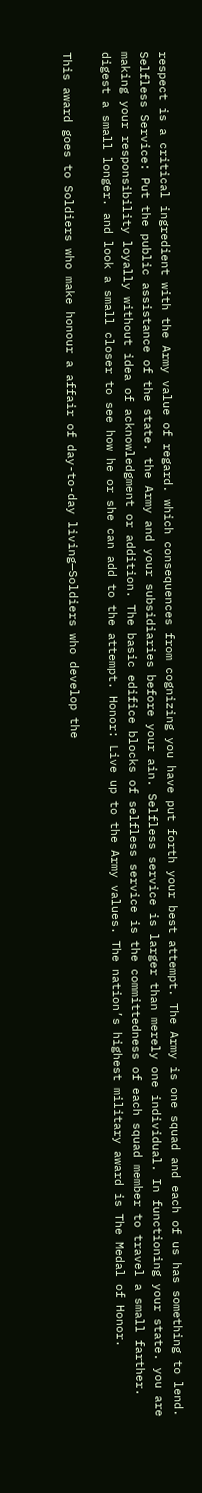respect is a critical ingredient with the Army value of regard. which consequences from cognizing you have put forth your best attempt. The Army is one squad and each of us has something to lend. Selfless Service: Put the public assistance of the state. the Army and your subsidiaries before your ain. Selfless service is larger than merely one individual. In functioning your state. you are making your responsibility loyally without idea of acknowledgment or addition. The basic edifice blocks of selfless service is the committedness of each squad member to travel a small farther. digest a small longer. and look a small closer to see how he or she can add to the attempt. Honor: Live up to the Army values. The nation’s highest military award is The Medal of Honor.

This award goes to Soldiers who make honour a affair of day-to-day living—Soldiers who develop the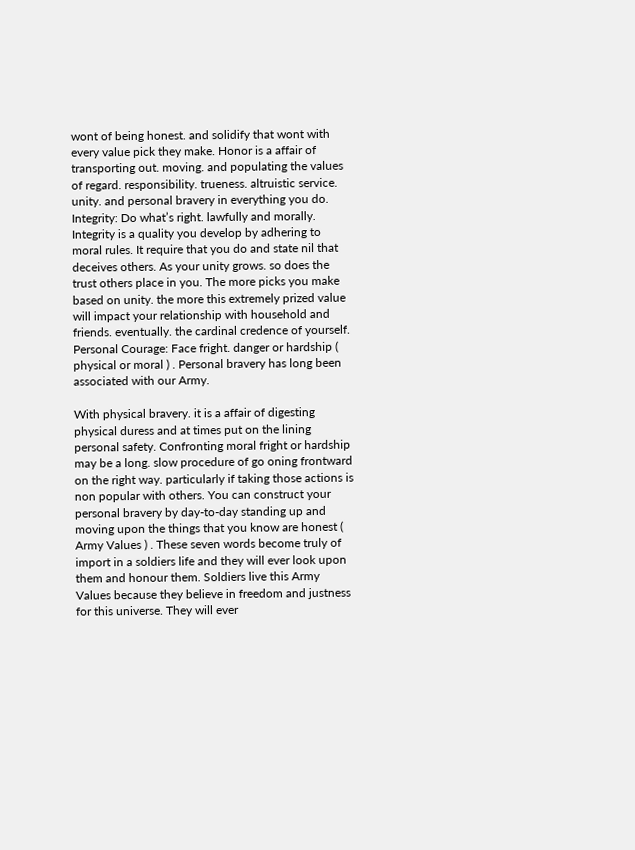wont of being honest. and solidify that wont with every value pick they make. Honor is a affair of transporting out. moving. and populating the values of regard. responsibility. trueness. altruistic service. unity. and personal bravery in everything you do. Integrity: Do what’s right. lawfully and morally. Integrity is a quality you develop by adhering to moral rules. It require that you do and state nil that deceives others. As your unity grows. so does the trust others place in you. The more picks you make based on unity. the more this extremely prized value will impact your relationship with household and friends. eventually. the cardinal credence of yourself. Personal Courage: Face fright. danger or hardship ( physical or moral ) . Personal bravery has long been associated with our Army.

With physical bravery. it is a affair of digesting physical duress and at times put on the lining personal safety. Confronting moral fright or hardship may be a long. slow procedure of go oning frontward on the right way. particularly if taking those actions is non popular with others. You can construct your personal bravery by day-to-day standing up and moving upon the things that you know are honest ( Army Values ) . These seven words become truly of import in a soldiers life and they will ever look upon them and honour them. Soldiers live this Army Values because they believe in freedom and justness for this universe. They will ever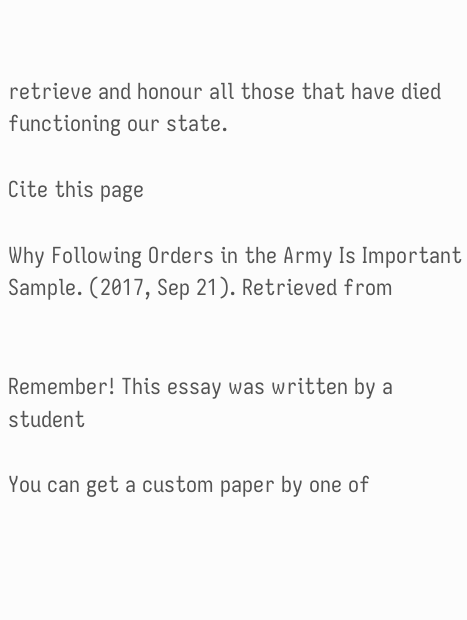retrieve and honour all those that have died functioning our state.

Cite this page

Why Following Orders in the Army Is Important Sample. (2017, Sep 21). Retrieved from


Remember! This essay was written by a student

You can get a custom paper by one of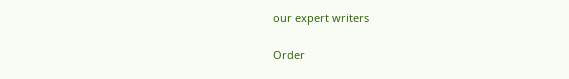our expert writers

Order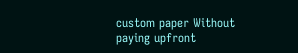custom paper Without paying upfront